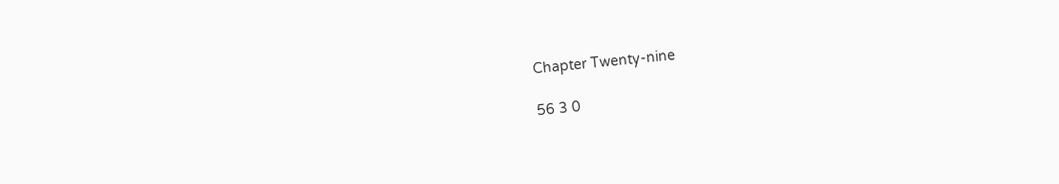Chapter Twenty-nine

56 3 0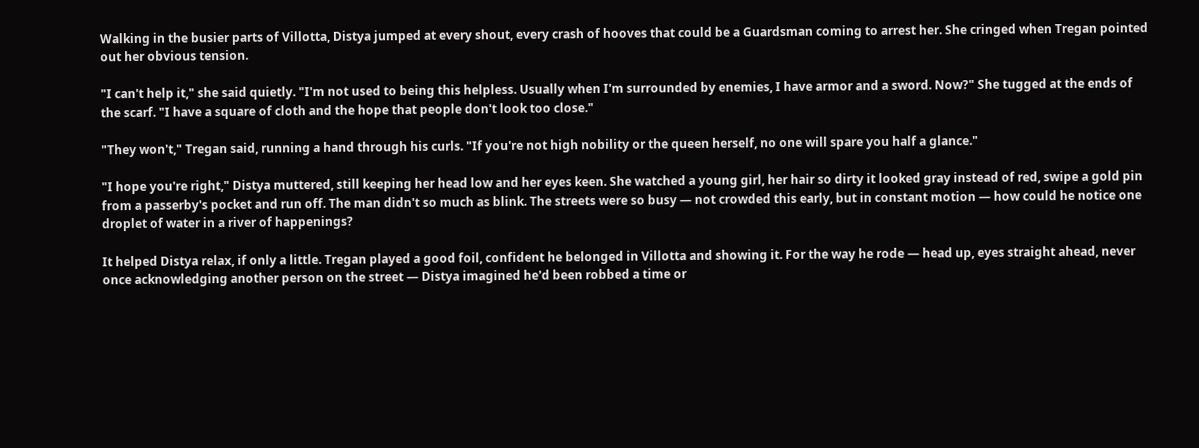Walking in the busier parts of Villotta, Distya jumped at every shout, every crash of hooves that could be a Guardsman coming to arrest her. She cringed when Tregan pointed out her obvious tension.

"I can't help it," she said quietly. "I'm not used to being this helpless. Usually when I'm surrounded by enemies, I have armor and a sword. Now?" She tugged at the ends of the scarf. "I have a square of cloth and the hope that people don't look too close."

"They won't," Tregan said, running a hand through his curls. "If you're not high nobility or the queen herself, no one will spare you half a glance."

"I hope you're right," Distya muttered, still keeping her head low and her eyes keen. She watched a young girl, her hair so dirty it looked gray instead of red, swipe a gold pin from a passerby's pocket and run off. The man didn't so much as blink. The streets were so busy — not crowded this early, but in constant motion — how could he notice one droplet of water in a river of happenings?

It helped Distya relax, if only a little. Tregan played a good foil, confident he belonged in Villotta and showing it. For the way he rode — head up, eyes straight ahead, never once acknowledging another person on the street — Distya imagined he'd been robbed a time or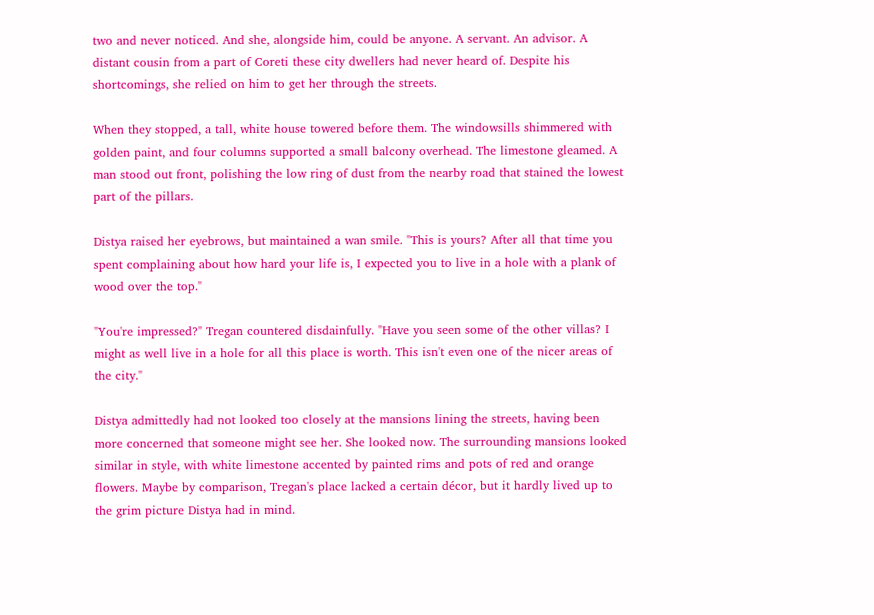two and never noticed. And she, alongside him, could be anyone. A servant. An advisor. A distant cousin from a part of Coreti these city dwellers had never heard of. Despite his shortcomings, she relied on him to get her through the streets.

When they stopped, a tall, white house towered before them. The windowsills shimmered with golden paint, and four columns supported a small balcony overhead. The limestone gleamed. A man stood out front, polishing the low ring of dust from the nearby road that stained the lowest part of the pillars.

Distya raised her eyebrows, but maintained a wan smile. "This is yours? After all that time you spent complaining about how hard your life is, I expected you to live in a hole with a plank of wood over the top."

"You're impressed?" Tregan countered disdainfully. "Have you seen some of the other villas? I might as well live in a hole for all this place is worth. This isn't even one of the nicer areas of the city."

Distya admittedly had not looked too closely at the mansions lining the streets, having been more concerned that someone might see her. She looked now. The surrounding mansions looked similar in style, with white limestone accented by painted rims and pots of red and orange flowers. Maybe by comparison, Tregan's place lacked a certain décor, but it hardly lived up to the grim picture Distya had in mind.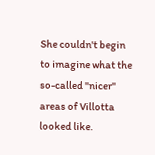She couldn't begin to imagine what the so-called "nicer" areas of Villotta looked like.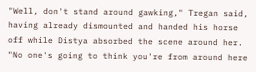"Well, don't stand around gawking," Tregan said, having already dismounted and handed his horse off while Distya absorbed the scene around her. "No one's going to think you're from around here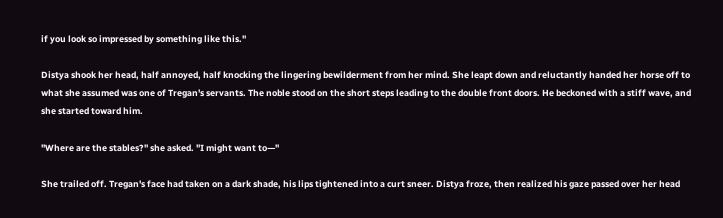if you look so impressed by something like this."

Distya shook her head, half annoyed, half knocking the lingering bewilderment from her mind. She leapt down and reluctantly handed her horse off to what she assumed was one of Tregan's servants. The noble stood on the short steps leading to the double front doors. He beckoned with a stiff wave, and she started toward him.

"Where are the stables?" she asked. "I might want to—"

She trailed off. Tregan's face had taken on a dark shade, his lips tightened into a curt sneer. Distya froze, then realized his gaze passed over her head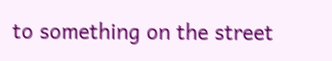to something on the street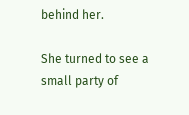behind her.

She turned to see a small party of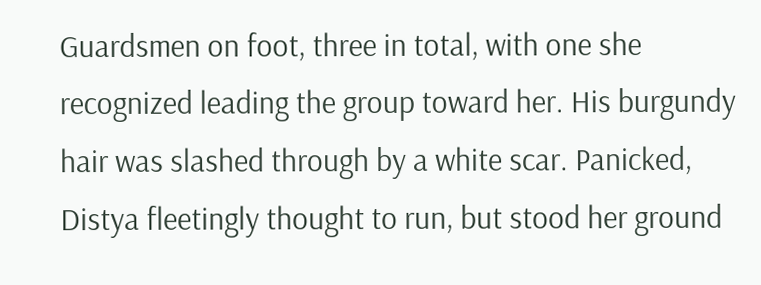Guardsmen on foot, three in total, with one she recognized leading the group toward her. His burgundy hair was slashed through by a white scar. Panicked, Distya fleetingly thought to run, but stood her ground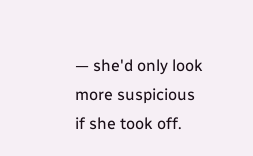— she'd only look more suspicious if she took off.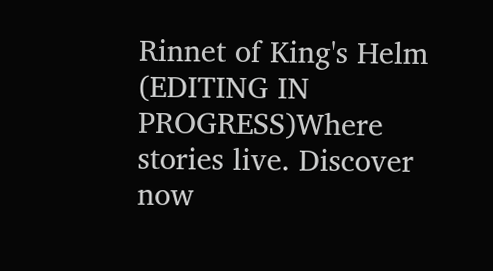Rinnet of King's Helm (EDITING IN PROGRESS)Where stories live. Discover now